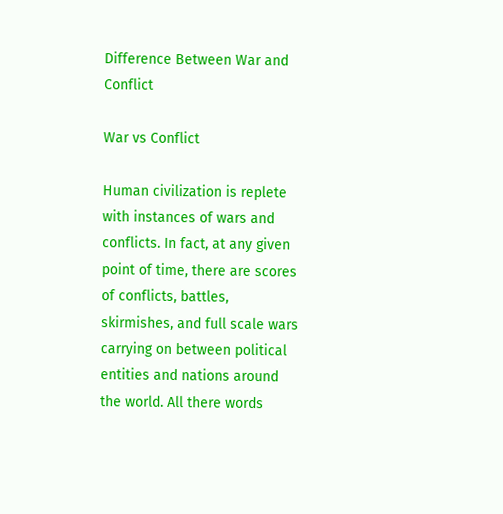Difference Between War and Conflict

War vs Conflict

Human civilization is replete with instances of wars and conflicts. In fact, at any given point of time, there are scores of conflicts, battles, skirmishes, and full scale wars carrying on between political entities and nations around the world. All there words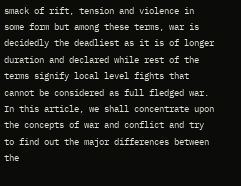smack of rift, tension and violence in some form but among these terms, war is decidedly the deadliest as it is of longer duration and declared while rest of the terms signify local level fights that cannot be considered as full fledged war. In this article, we shall concentrate upon the concepts of war and conflict and try to find out the major differences between the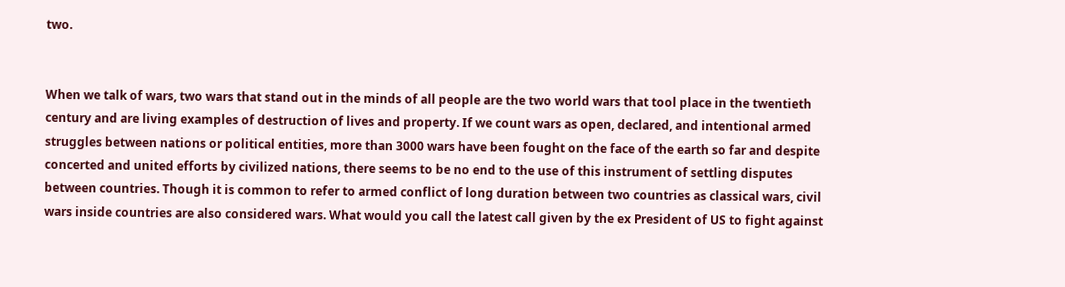two.


When we talk of wars, two wars that stand out in the minds of all people are the two world wars that tool place in the twentieth century and are living examples of destruction of lives and property. If we count wars as open, declared, and intentional armed struggles between nations or political entities, more than 3000 wars have been fought on the face of the earth so far and despite concerted and united efforts by civilized nations, there seems to be no end to the use of this instrument of settling disputes between countries. Though it is common to refer to armed conflict of long duration between two countries as classical wars, civil wars inside countries are also considered wars. What would you call the latest call given by the ex President of US to fight against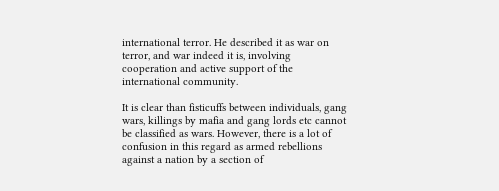international terror. He described it as war on terror, and war indeed it is, involving cooperation and active support of the international community.

It is clear than fisticuffs between individuals, gang wars, killings by mafia and gang lords etc cannot be classified as wars. However, there is a lot of confusion in this regard as armed rebellions against a nation by a section of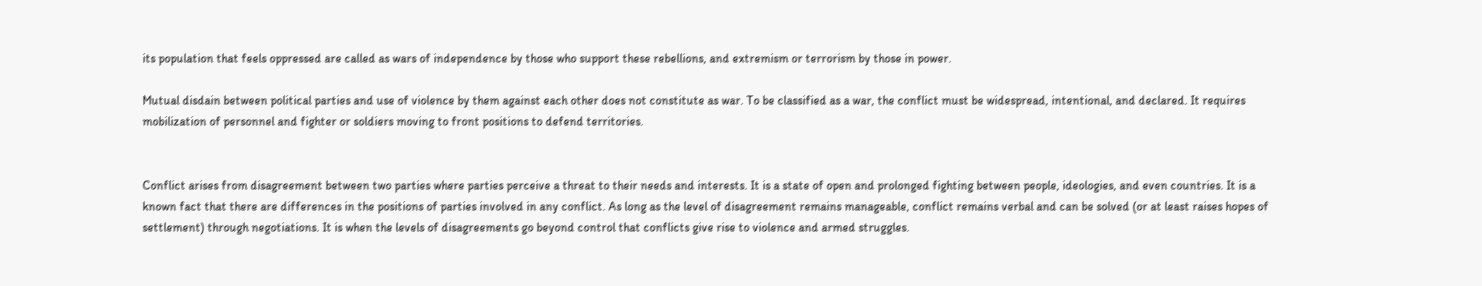its population that feels oppressed are called as wars of independence by those who support these rebellions, and extremism or terrorism by those in power.

Mutual disdain between political parties and use of violence by them against each other does not constitute as war. To be classified as a war, the conflict must be widespread, intentional, and declared. It requires mobilization of personnel and fighter or soldiers moving to front positions to defend territories.


Conflict arises from disagreement between two parties where parties perceive a threat to their needs and interests. It is a state of open and prolonged fighting between people, ideologies, and even countries. It is a known fact that there are differences in the positions of parties involved in any conflict. As long as the level of disagreement remains manageable, conflict remains verbal and can be solved (or at least raises hopes of settlement) through negotiations. It is when the levels of disagreements go beyond control that conflicts give rise to violence and armed struggles.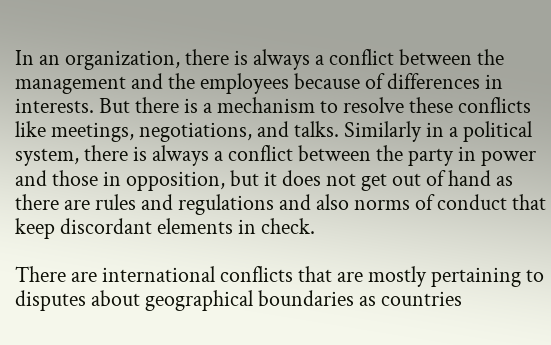In an organization, there is always a conflict between the management and the employees because of differences in interests. But there is a mechanism to resolve these conflicts like meetings, negotiations, and talks. Similarly in a political system, there is always a conflict between the party in power and those in opposition, but it does not get out of hand as there are rules and regulations and also norms of conduct that keep discordant elements in check.

There are international conflicts that are mostly pertaining to disputes about geographical boundaries as countries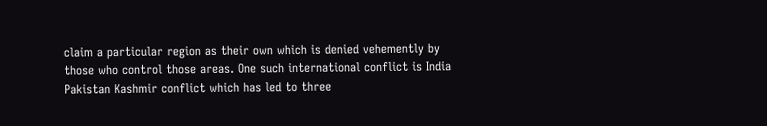claim a particular region as their own which is denied vehemently by those who control those areas. One such international conflict is India Pakistan Kashmir conflict which has led to three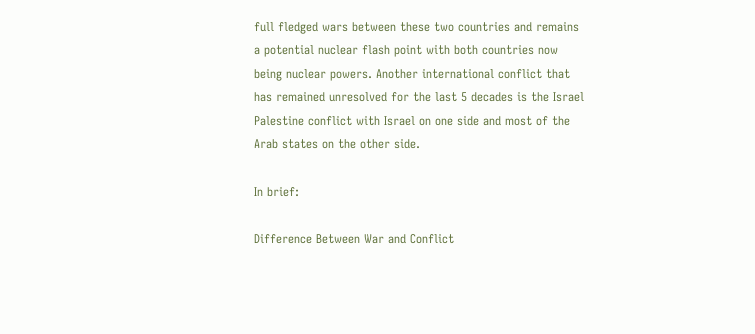full fledged wars between these two countries and remains a potential nuclear flash point with both countries now being nuclear powers. Another international conflict that has remained unresolved for the last 5 decades is the Israel Palestine conflict with Israel on one side and most of the Arab states on the other side.

In brief:

Difference Between War and Conflict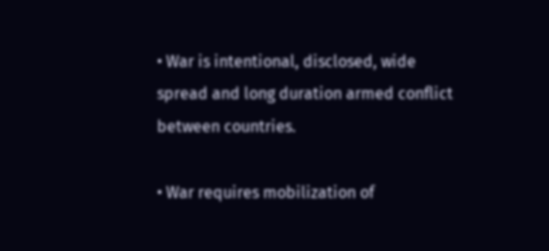• War is intentional, disclosed, wide spread and long duration armed conflict between countries.

• War requires mobilization of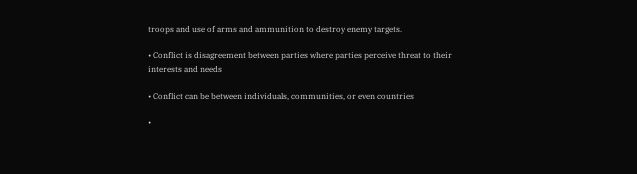troops and use of arms and ammunition to destroy enemy targets.

• Conflict is disagreement between parties where parties perceive threat to their interests and needs

• Conflict can be between individuals, communities, or even countries

•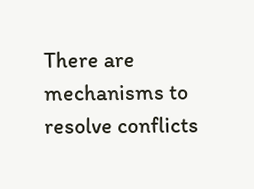There are mechanisms to resolve conflicts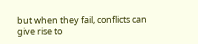but when they fail, conflicts can give rise to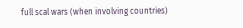full scal wars (when involving countries)